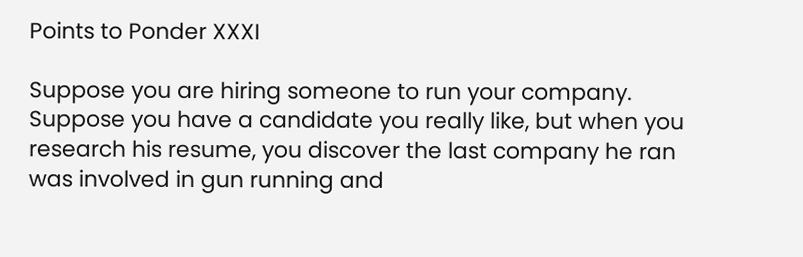Points to Ponder XXXI

Suppose you are hiring someone to run your company.  Suppose you have a candidate you really like, but when you research his resume, you discover the last company he ran was involved in gun running and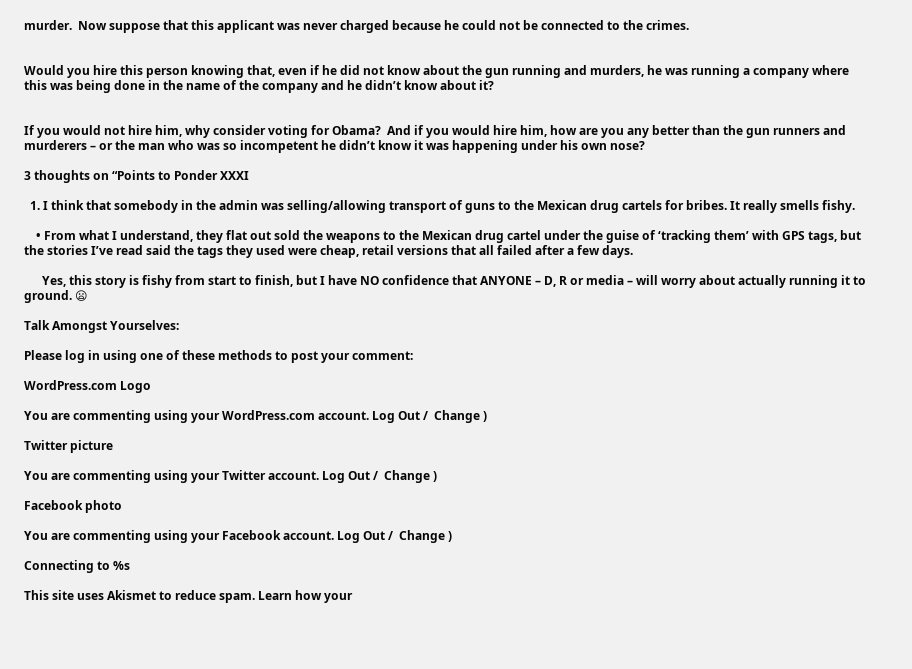murder.  Now suppose that this applicant was never charged because he could not be connected to the crimes.


Would you hire this person knowing that, even if he did not know about the gun running and murders, he was running a company where this was being done in the name of the company and he didn’t know about it?


If you would not hire him, why consider voting for Obama?  And if you would hire him, how are you any better than the gun runners and murderers – or the man who was so incompetent he didn’t know it was happening under his own nose?

3 thoughts on “Points to Ponder XXXI

  1. I think that somebody in the admin was selling/allowing transport of guns to the Mexican drug cartels for bribes. It really smells fishy.

    • From what I understand, they flat out sold the weapons to the Mexican drug cartel under the guise of ‘tracking them’ with GPS tags, but the stories I’ve read said the tags they used were cheap, retail versions that all failed after a few days.

      Yes, this story is fishy from start to finish, but I have NO confidence that ANYONE – D, R or media – will worry about actually running it to ground. 😦

Talk Amongst Yourselves:

Please log in using one of these methods to post your comment:

WordPress.com Logo

You are commenting using your WordPress.com account. Log Out /  Change )

Twitter picture

You are commenting using your Twitter account. Log Out /  Change )

Facebook photo

You are commenting using your Facebook account. Log Out /  Change )

Connecting to %s

This site uses Akismet to reduce spam. Learn how your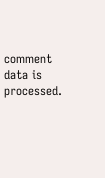comment data is processed.